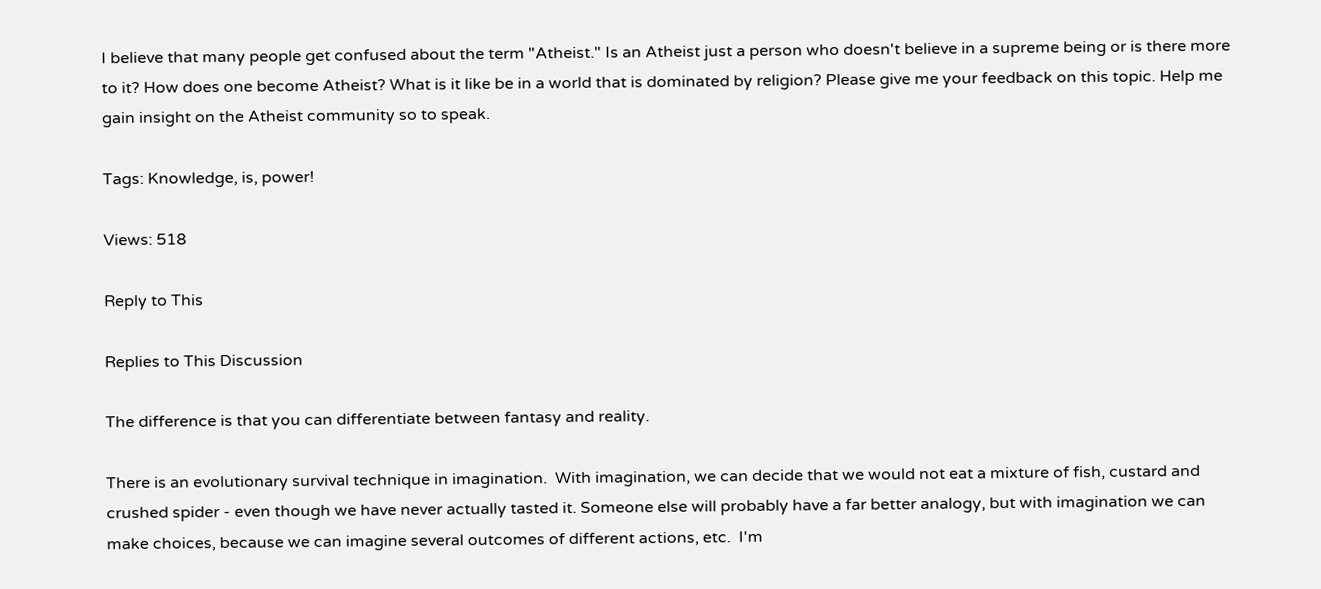I believe that many people get confused about the term "Atheist." Is an Atheist just a person who doesn't believe in a supreme being or is there more to it? How does one become Atheist? What is it like be in a world that is dominated by religion? Please give me your feedback on this topic. Help me gain insight on the Atheist community so to speak.

Tags: Knowledge, is, power!

Views: 518

Reply to This

Replies to This Discussion

The difference is that you can differentiate between fantasy and reality.

There is an evolutionary survival technique in imagination.  With imagination, we can decide that we would not eat a mixture of fish, custard and crushed spider - even though we have never actually tasted it. Someone else will probably have a far better analogy, but with imagination we can make choices, because we can imagine several outcomes of different actions, etc.  I'm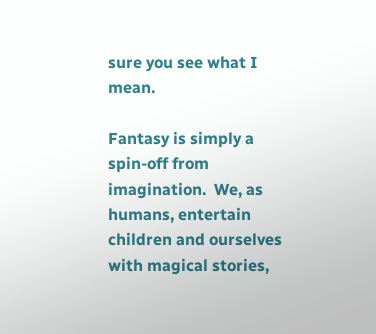sure you see what I mean.

Fantasy is simply a spin-off from imagination.  We, as humans, entertain children and ourselves with magical stories,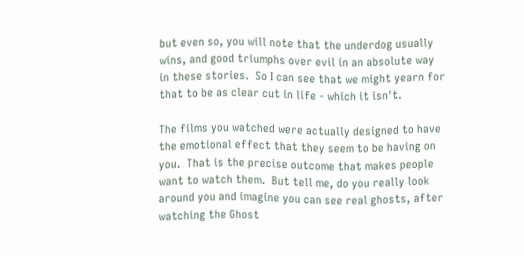but even so, you will note that the underdog usually wins, and good triumphs over evil in an absolute way in these stories.  So I can see that we might yearn for that to be as clear cut in life - which it isn't.

The films you watched were actually designed to have the emotional effect that they seem to be having on you.  That is the precise outcome that makes people want to watch them.  But tell me, do you really look around you and imagine you can see real ghosts, after watching the Ghost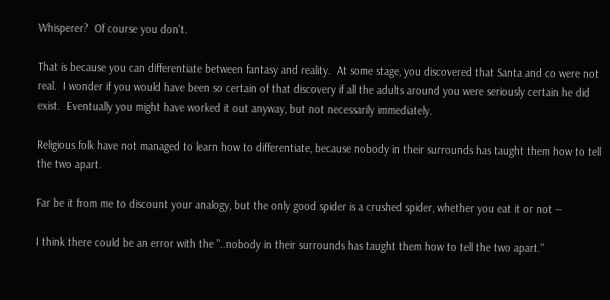Whisperer?  Of course you don't.

That is because you can differentiate between fantasy and reality.  At some stage, you discovered that Santa and co were not real.  I wonder if you would have been so certain of that discovery if all the adults around you were seriously certain he did exist.  Eventually you might have worked it out anyway, but not necessarily immediately.

Religious folk have not managed to learn how to differentiate, because nobody in their surrounds has taught them how to tell the two apart.

Far be it from me to discount your analogy, but the only good spider is a crushed spider, whether you eat it or not --

I think there could be an error with the "..nobody in their surrounds has taught them how to tell the two apart."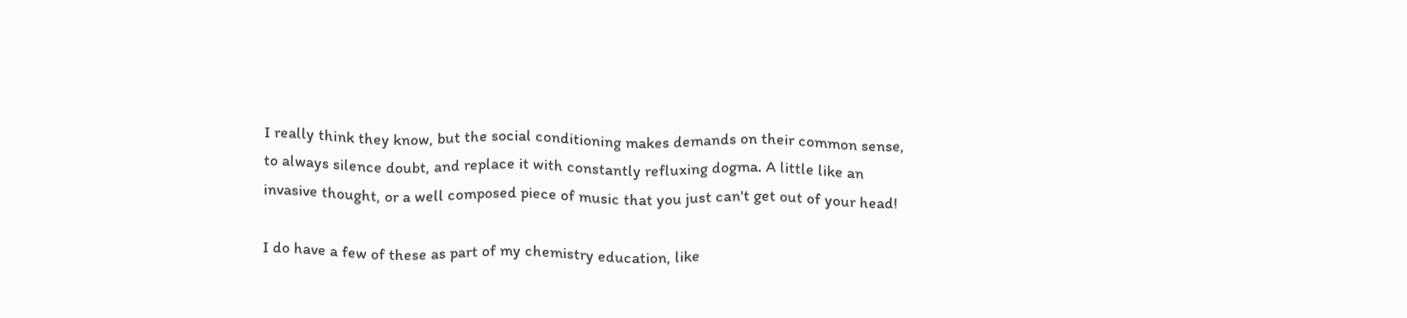I really think they know, but the social conditioning makes demands on their common sense, to always silence doubt, and replace it with constantly refluxing dogma. A little like an invasive thought, or a well composed piece of music that you just can't get out of your head!

I do have a few of these as part of my chemistry education, like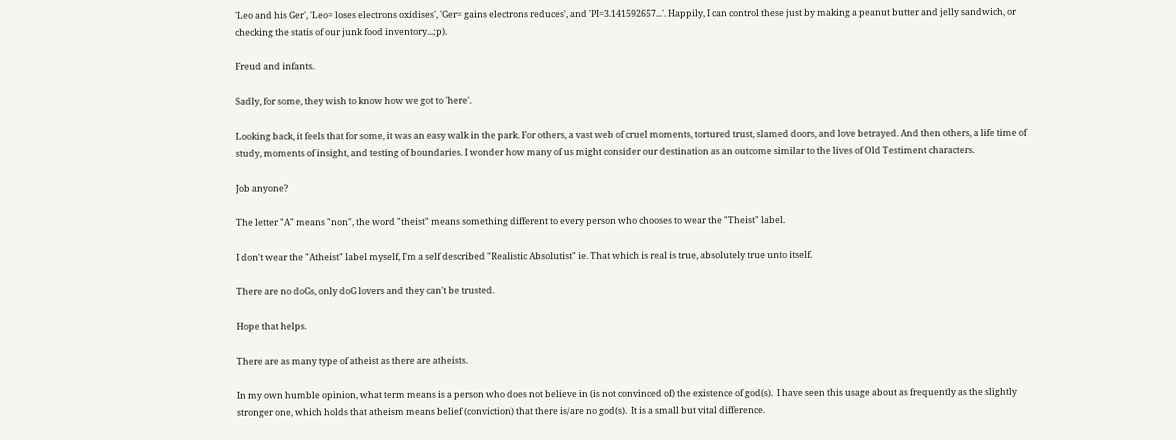'Leo and his Ger', 'Leo= loses electrons oxidises', 'Ger= gains electrons reduces', and 'PI=3.141592657...'. Happily, I can control these just by making a peanut butter and jelly sandwich, or checking the statis of our junk food inventory...;p).

Freud and infants.

Sadly, for some, they wish to know how we got to 'here'.

Looking back, it feels that for some, it was an easy walk in the park. For others, a vast web of cruel moments, tortured trust, slamed doors, and love betrayed. And then others, a life time of study, moments of insight, and testing of boundaries. I wonder how many of us might consider our destination as an outcome similar to the lives of Old Testiment characters.

Job anyone?

The letter "A" means "non", the word "theist" means something different to every person who chooses to wear the "Theist" label.

I don't wear the "Atheist" label myself, I'm a self described "Realistic Absolutist" ie. That which is real is true, absolutely true unto itself.

There are no doGs, only doG lovers and they can't be trusted.

Hope that helps.

There are as many type of atheist as there are atheists.

In my own humble opinion, what term means is a person who does not believe in (is not convinced of) the existence of god(s).  I have seen this usage about as frequently as the slightly stronger one, which holds that atheism means belief (conviction) that there is/are no god(s).  It is a small but vital difference.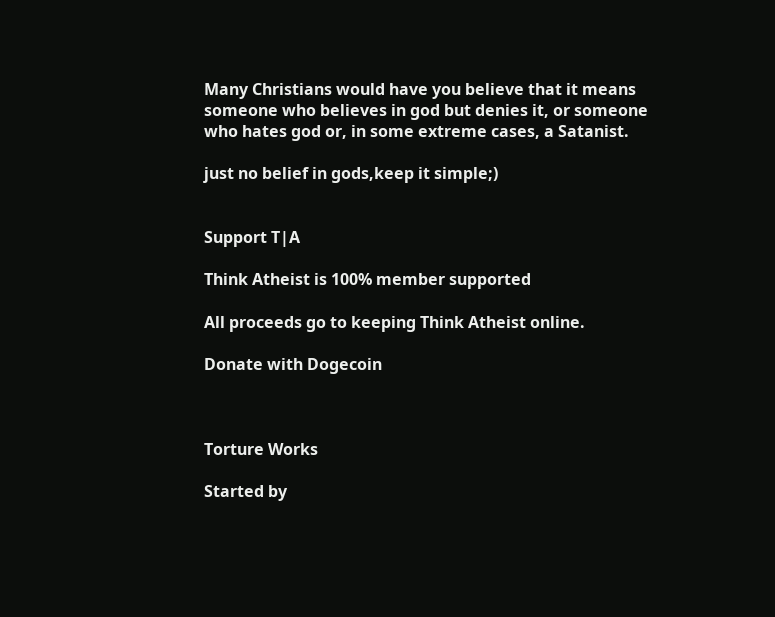Many Christians would have you believe that it means someone who believes in god but denies it, or someone who hates god or, in some extreme cases, a Satanist.

just no belief in gods,keep it simple;)


Support T|A

Think Atheist is 100% member supported

All proceeds go to keeping Think Atheist online.

Donate with Dogecoin



Torture Works

Started by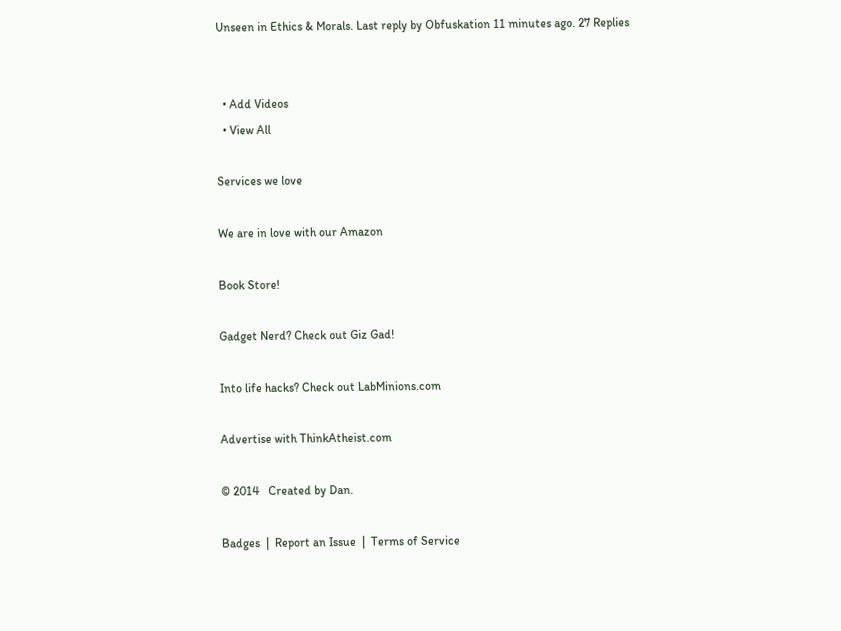Unseen in Ethics & Morals. Last reply by Obfuskation 11 minutes ago. 27 Replies


  • Add Videos
  • View All

Services we love

We are in love with our Amazon

Book Store!

Gadget Nerd? Check out Giz Gad!

Into life hacks? Check out LabMinions.com

Advertise with ThinkAtheist.com

© 2014   Created by Dan.

Badges  |  Report an Issue  |  Terms of Service